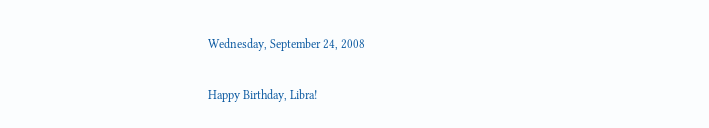Wednesday, September 24, 2008

Happy Birthday, Libra!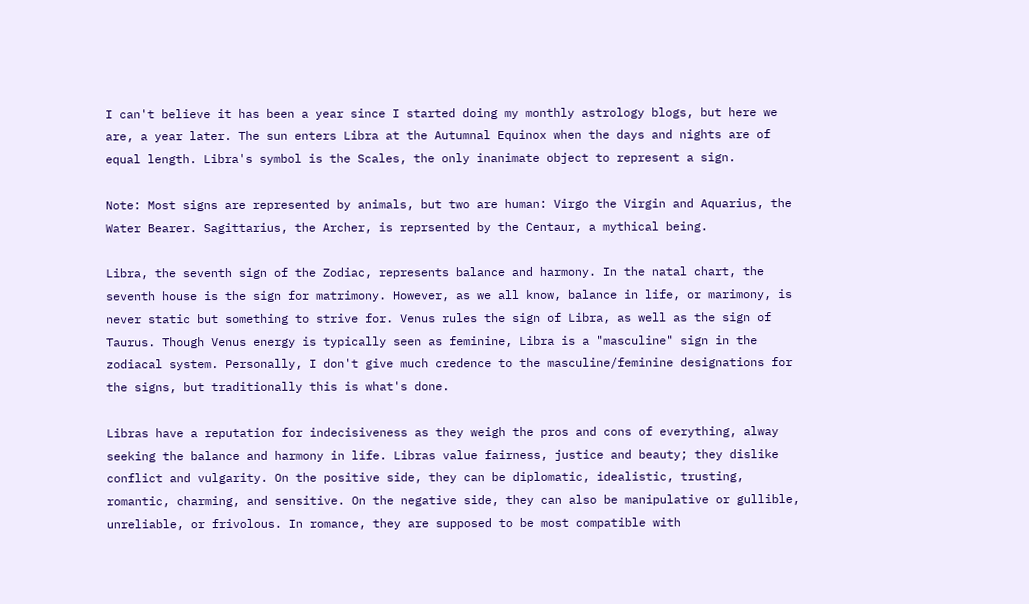I can't believe it has been a year since I started doing my monthly astrology blogs, but here we are, a year later. The sun enters Libra at the Autumnal Equinox when the days and nights are of equal length. Libra's symbol is the Scales, the only inanimate object to represent a sign.

Note: Most signs are represented by animals, but two are human: Virgo the Virgin and Aquarius, the Water Bearer. Sagittarius, the Archer, is reprsented by the Centaur, a mythical being.

Libra, the seventh sign of the Zodiac, represents balance and harmony. In the natal chart, the seventh house is the sign for matrimony. However, as we all know, balance in life, or marimony, is never static but something to strive for. Venus rules the sign of Libra, as well as the sign of Taurus. Though Venus energy is typically seen as feminine, Libra is a "masculine" sign in the zodiacal system. Personally, I don't give much credence to the masculine/feminine designations for the signs, but traditionally this is what's done.

Libras have a reputation for indecisiveness as they weigh the pros and cons of everything, alway seeking the balance and harmony in life. Libras value fairness, justice and beauty; they dislike conflict and vulgarity. On the positive side, they can be diplomatic, idealistic, trusting, romantic, charming, and sensitive. On the negative side, they can also be manipulative or gullible, unreliable, or frivolous. In romance, they are supposed to be most compatible with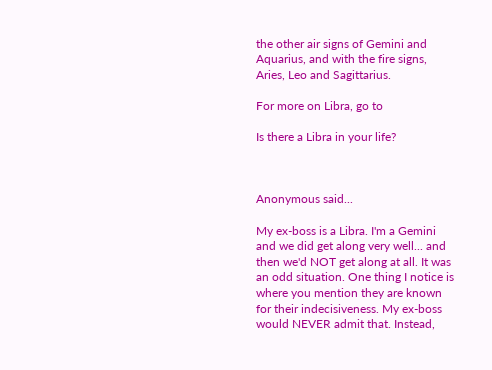the other air signs of Gemini and Aquarius, and with the fire signs, Aries, Leo and Sagittarius.

For more on Libra, go to

Is there a Libra in your life?



Anonymous said...

My ex-boss is a Libra. I'm a Gemini and we did get along very well... and then we'd NOT get along at all. It was an odd situation. One thing I notice is where you mention they are known for their indecisiveness. My ex-boss would NEVER admit that. Instead,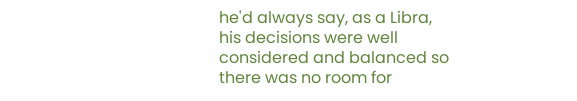he'd always say, as a Libra, his decisions were well considered and balanced so there was no room for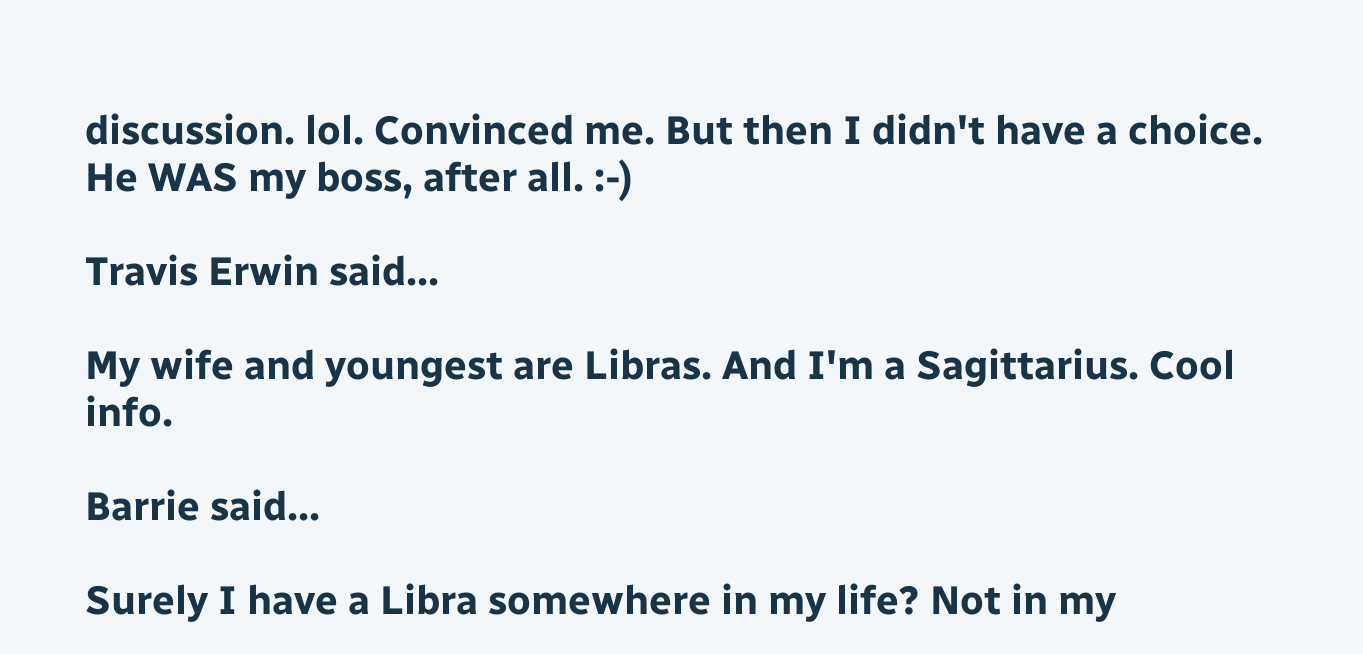discussion. lol. Convinced me. But then I didn't have a choice. He WAS my boss, after all. :-)

Travis Erwin said...

My wife and youngest are Libras. And I'm a Sagittarius. Cool info.

Barrie said...

Surely I have a Libra somewhere in my life? Not in my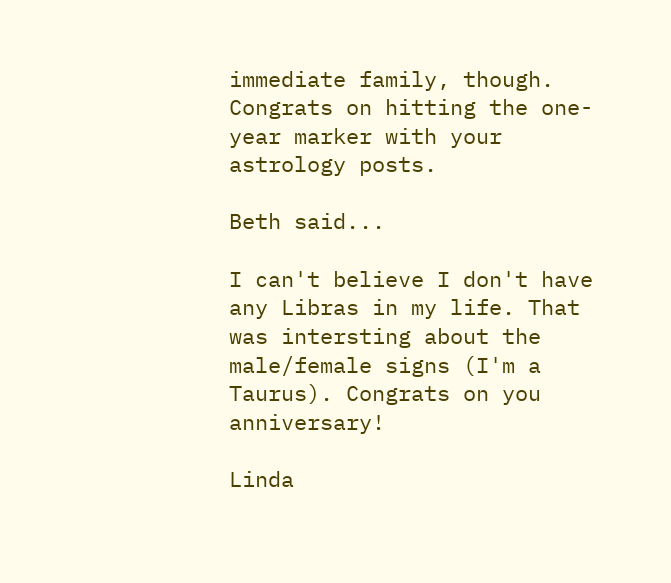immediate family, though. Congrats on hitting the one-year marker with your astrology posts.

Beth said...

I can't believe I don't have any Libras in my life. That was intersting about the male/female signs (I'm a Taurus). Congrats on you anniversary!

Linda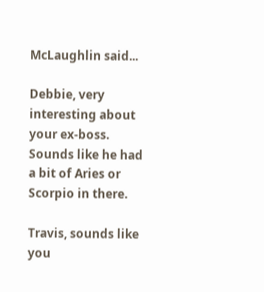McLaughlin said...

Debbie, very interesting about your ex-boss. Sounds like he had a bit of Aries or Scorpio in there.

Travis, sounds like you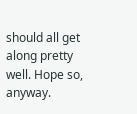should all get along pretty well. Hope so, anyway.